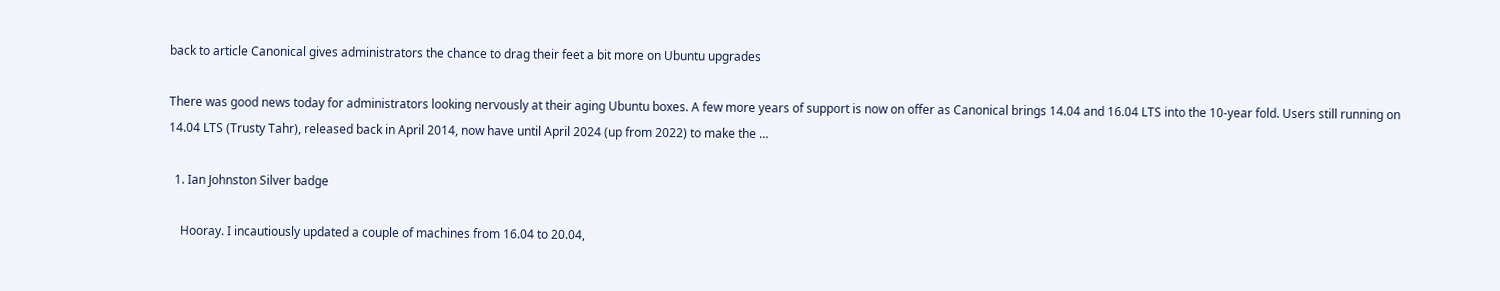back to article Canonical gives administrators the chance to drag their feet a bit more on Ubuntu upgrades

There was good news today for administrators looking nervously at their aging Ubuntu boxes. A few more years of support is now on offer as Canonical brings 14.04 and 16.04 LTS into the 10-year fold. Users still running on 14.04 LTS (Trusty Tahr), released back in April 2014, now have until April 2024 (up from 2022) to make the …

  1. Ian Johnston Silver badge

    Hooray. I incautiously updated a couple of machines from 16.04 to 20.04,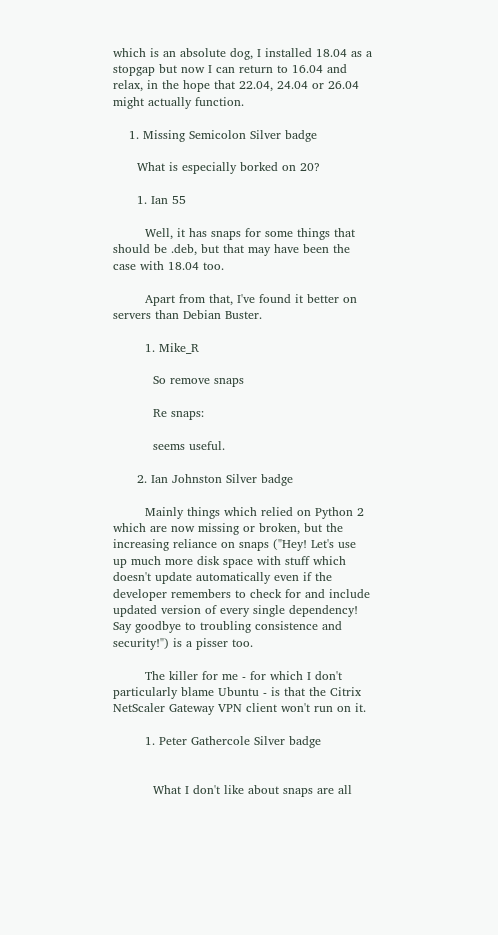which is an absolute dog, I installed 18.04 as a stopgap but now I can return to 16.04 and relax, in the hope that 22.04, 24.04 or 26.04 might actually function.

    1. Missing Semicolon Silver badge

      What is especially borked on 20?

      1. Ian 55

        Well, it has snaps for some things that should be .deb, but that may have been the case with 18.04 too.

        Apart from that, I've found it better on servers than Debian Buster.

        1. Mike_R

          So remove snaps

          Re snaps:

          seems useful.

      2. Ian Johnston Silver badge

        Mainly things which relied on Python 2 which are now missing or broken, but the increasing reliance on snaps ("Hey! Let's use up much more disk space with stuff which doesn't update automatically even if the developer remembers to check for and include updated version of every single dependency! Say goodbye to troubling consistence and security!") is a pisser too.

        The killer for me - for which I don't particularly blame Ubuntu - is that the Citrix NetScaler Gateway VPN client won't run on it.

        1. Peter Gathercole Silver badge


          What I don't like about snaps are all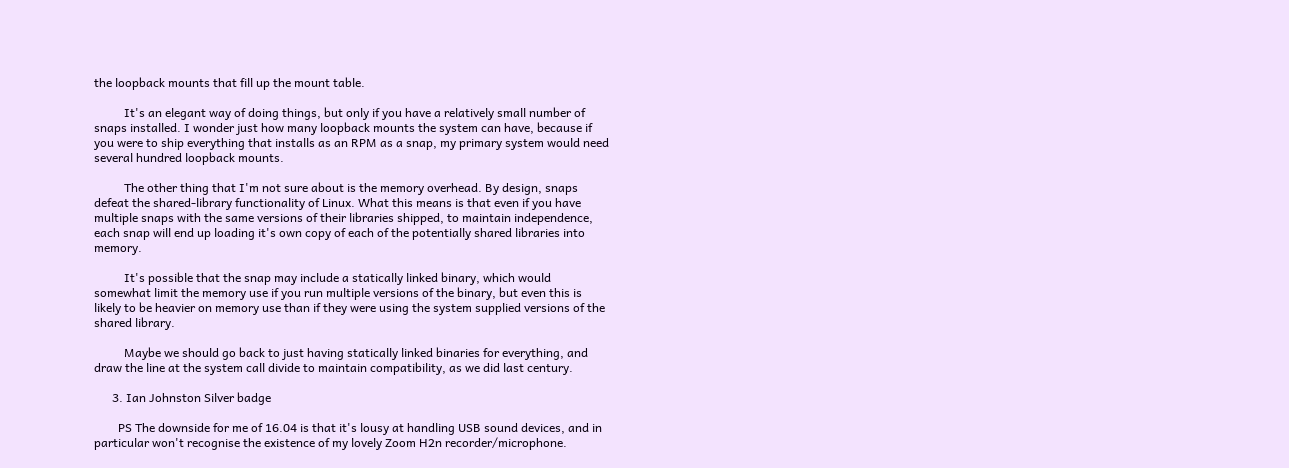the loopback mounts that fill up the mount table.

          It's an elegant way of doing things, but only if you have a relatively small number of snaps installed. I wonder just how many loopback mounts the system can have, because if you were to ship everything that installs as an RPM as a snap, my primary system would need several hundred loopback mounts.

          The other thing that I'm not sure about is the memory overhead. By design, snaps defeat the shared-library functionality of Linux. What this means is that even if you have multiple snaps with the same versions of their libraries shipped, to maintain independence, each snap will end up loading it's own copy of each of the potentially shared libraries into memory.

          It's possible that the snap may include a statically linked binary, which would somewhat limit the memory use if you run multiple versions of the binary, but even this is likely to be heavier on memory use than if they were using the system supplied versions of the shared library.

          Maybe we should go back to just having statically linked binaries for everything, and draw the line at the system call divide to maintain compatibility, as we did last century.

      3. Ian Johnston Silver badge

        PS The downside for me of 16.04 is that it's lousy at handling USB sound devices, and in particular won't recognise the existence of my lovely Zoom H2n recorder/microphone.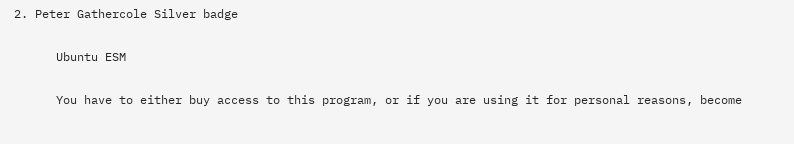2. Peter Gathercole Silver badge

      Ubuntu ESM

      You have to either buy access to this program, or if you are using it for personal reasons, become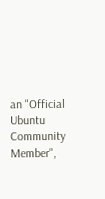an "Official Ubuntu Community Member",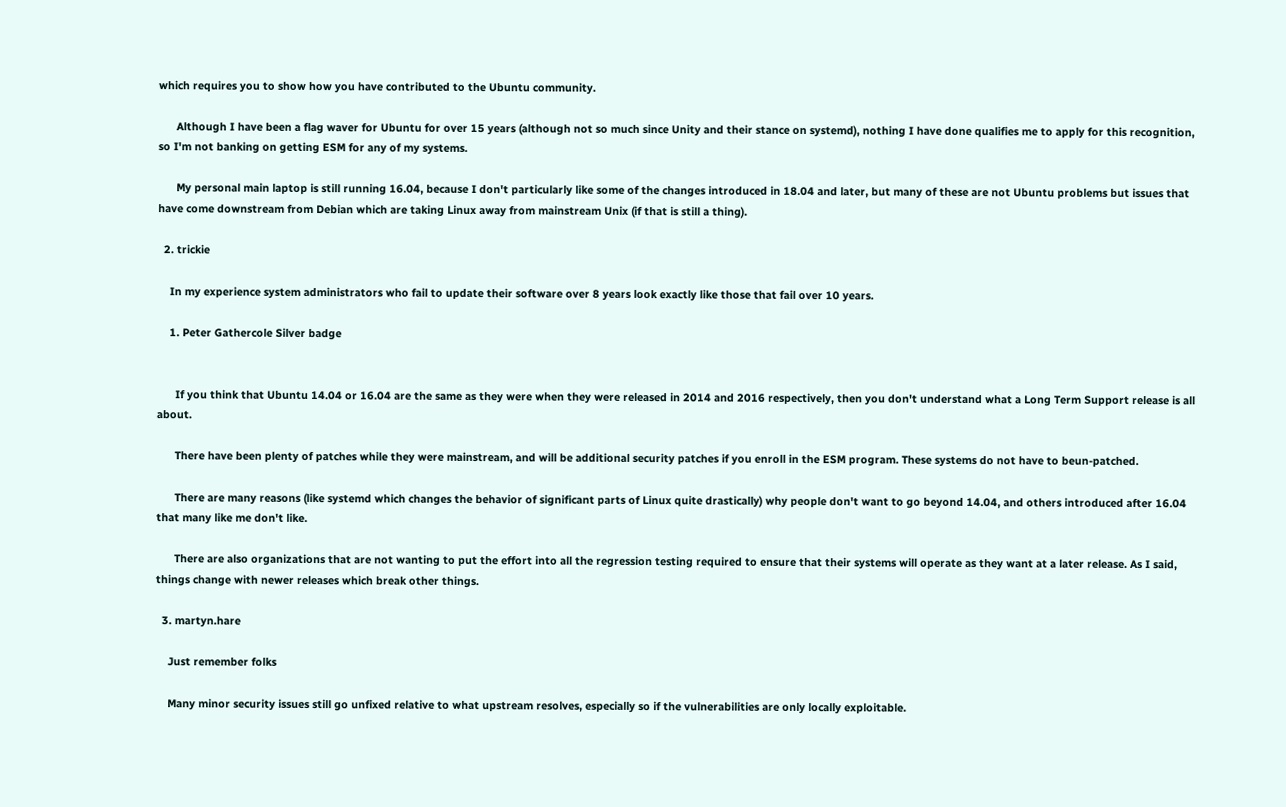which requires you to show how you have contributed to the Ubuntu community.

      Although I have been a flag waver for Ubuntu for over 15 years (although not so much since Unity and their stance on systemd), nothing I have done qualifies me to apply for this recognition, so I'm not banking on getting ESM for any of my systems.

      My personal main laptop is still running 16.04, because I don't particularly like some of the changes introduced in 18.04 and later, but many of these are not Ubuntu problems but issues that have come downstream from Debian which are taking Linux away from mainstream Unix (if that is still a thing).

  2. trickie

    In my experience system administrators who fail to update their software over 8 years look exactly like those that fail over 10 years.

    1. Peter Gathercole Silver badge


      If you think that Ubuntu 14.04 or 16.04 are the same as they were when they were released in 2014 and 2016 respectively, then you don't understand what a Long Term Support release is all about.

      There have been plenty of patches while they were mainstream, and will be additional security patches if you enroll in the ESM program. These systems do not have to beun-patched.

      There are many reasons (like systemd which changes the behavior of significant parts of Linux quite drastically) why people don't want to go beyond 14.04, and others introduced after 16.04 that many like me don't like.

      There are also organizations that are not wanting to put the effort into all the regression testing required to ensure that their systems will operate as they want at a later release. As I said, things change with newer releases which break other things.

  3. martyn.hare

    Just remember folks

    Many minor security issues still go unfixed relative to what upstream resolves, especially so if the vulnerabilities are only locally exploitable.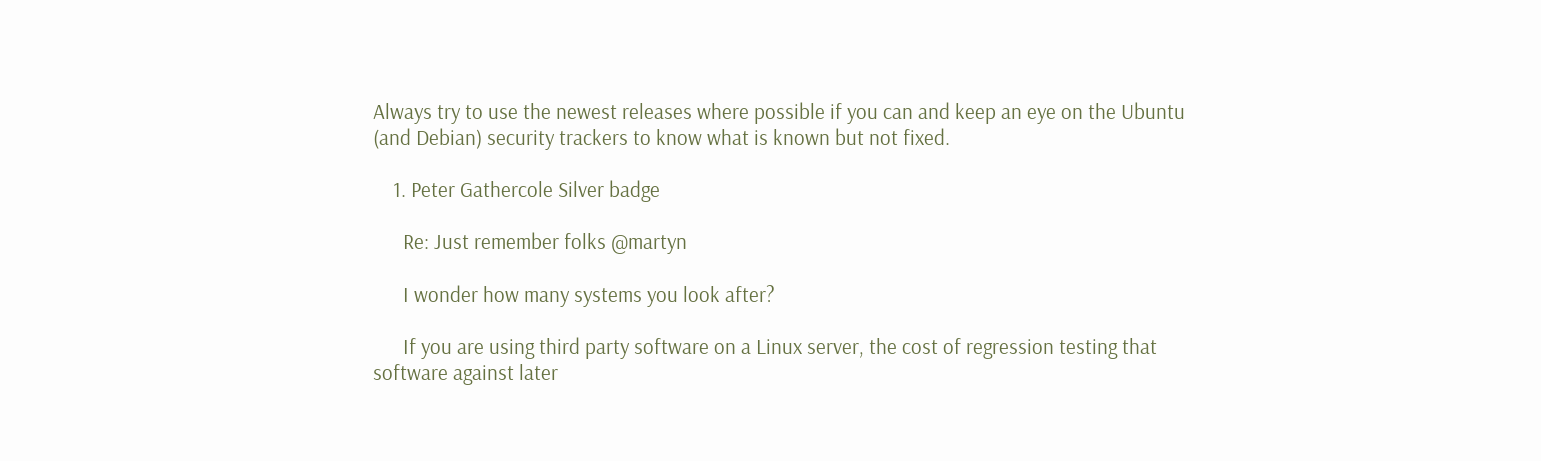Always try to use the newest releases where possible if you can and keep an eye on the Ubuntu (and Debian) security trackers to know what is known but not fixed.

    1. Peter Gathercole Silver badge

      Re: Just remember folks @martyn

      I wonder how many systems you look after?

      If you are using third party software on a Linux server, the cost of regression testing that software against later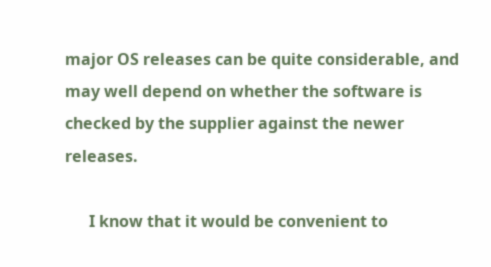major OS releases can be quite considerable, and may well depend on whether the software is checked by the supplier against the newer releases.

      I know that it would be convenient to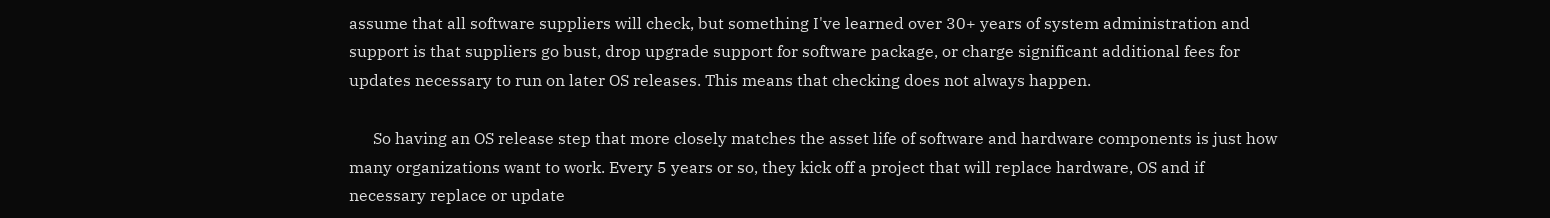assume that all software suppliers will check, but something I've learned over 30+ years of system administration and support is that suppliers go bust, drop upgrade support for software package, or charge significant additional fees for updates necessary to run on later OS releases. This means that checking does not always happen.

      So having an OS release step that more closely matches the asset life of software and hardware components is just how many organizations want to work. Every 5 years or so, they kick off a project that will replace hardware, OS and if necessary replace or update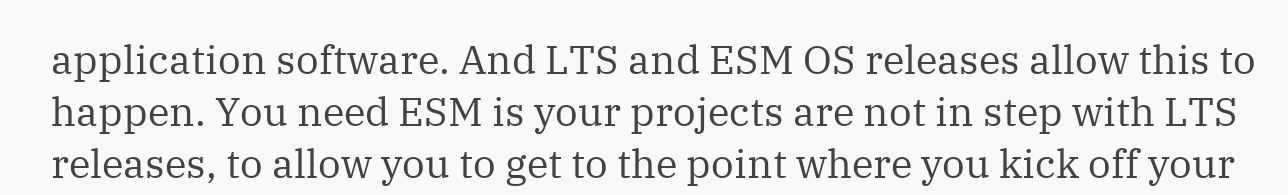application software. And LTS and ESM OS releases allow this to happen. You need ESM is your projects are not in step with LTS releases, to allow you to get to the point where you kick off your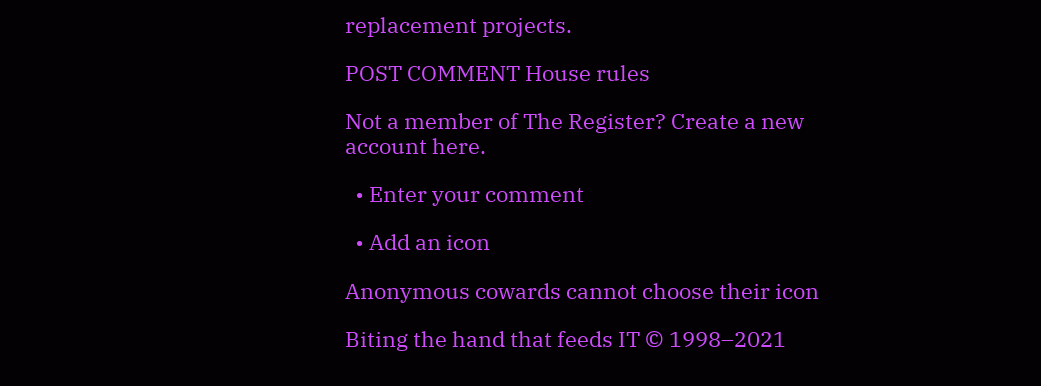replacement projects.

POST COMMENT House rules

Not a member of The Register? Create a new account here.

  • Enter your comment

  • Add an icon

Anonymous cowards cannot choose their icon

Biting the hand that feeds IT © 1998–2021